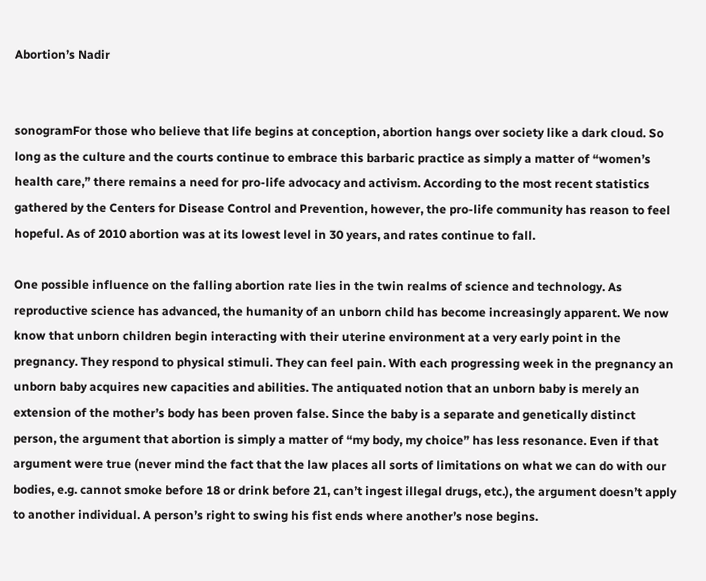Abortion’s Nadir


sonogramFor those who believe that life begins at conception, abortion hangs over society like a dark cloud. So long as the culture and the courts continue to embrace this barbaric practice as simply a matter of “women’s health care,” there remains a need for pro-life advocacy and activism. According to the most recent statistics gathered by the Centers for Disease Control and Prevention, however, the pro-life community has reason to feel hopeful. As of 2010 abortion was at its lowest level in 30 years, and rates continue to fall.

One possible influence on the falling abortion rate lies in the twin realms of science and technology. As reproductive science has advanced, the humanity of an unborn child has become increasingly apparent. We now know that unborn children begin interacting with their uterine environment at a very early point in the pregnancy. They respond to physical stimuli. They can feel pain. With each progressing week in the pregnancy an unborn baby acquires new capacities and abilities. The antiquated notion that an unborn baby is merely an extension of the mother’s body has been proven false. Since the baby is a separate and genetically distinct person, the argument that abortion is simply a matter of “my body, my choice” has less resonance. Even if that argument were true (never mind the fact that the law places all sorts of limitations on what we can do with our bodies, e.g. cannot smoke before 18 or drink before 21, can’t ingest illegal drugs, etc.), the argument doesn’t apply to another individual. A person’s right to swing his fist ends where another’s nose begins.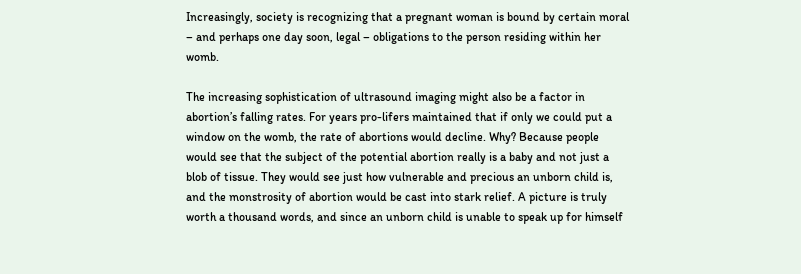Increasingly, society is recognizing that a pregnant woman is bound by certain moral – and perhaps one day soon, legal – obligations to the person residing within her womb.

The increasing sophistication of ultrasound imaging might also be a factor in abortion’s falling rates. For years pro-lifers maintained that if only we could put a window on the womb, the rate of abortions would decline. Why? Because people would see that the subject of the potential abortion really is a baby and not just a blob of tissue. They would see just how vulnerable and precious an unborn child is, and the monstrosity of abortion would be cast into stark relief. A picture is truly worth a thousand words, and since an unborn child is unable to speak up for himself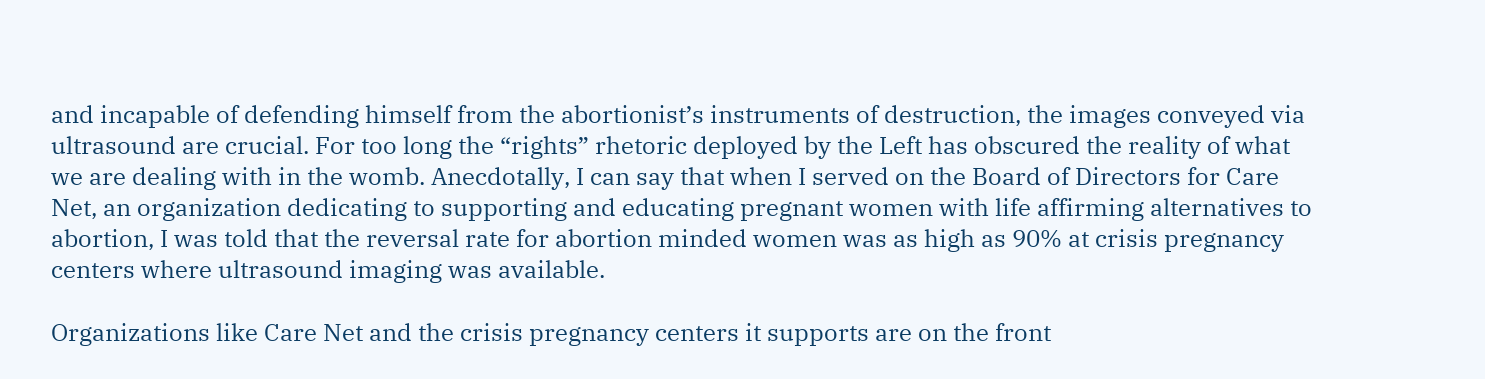and incapable of defending himself from the abortionist’s instruments of destruction, the images conveyed via ultrasound are crucial. For too long the “rights” rhetoric deployed by the Left has obscured the reality of what we are dealing with in the womb. Anecdotally, I can say that when I served on the Board of Directors for Care Net, an organization dedicating to supporting and educating pregnant women with life affirming alternatives to abortion, I was told that the reversal rate for abortion minded women was as high as 90% at crisis pregnancy centers where ultrasound imaging was available.

Organizations like Care Net and the crisis pregnancy centers it supports are on the front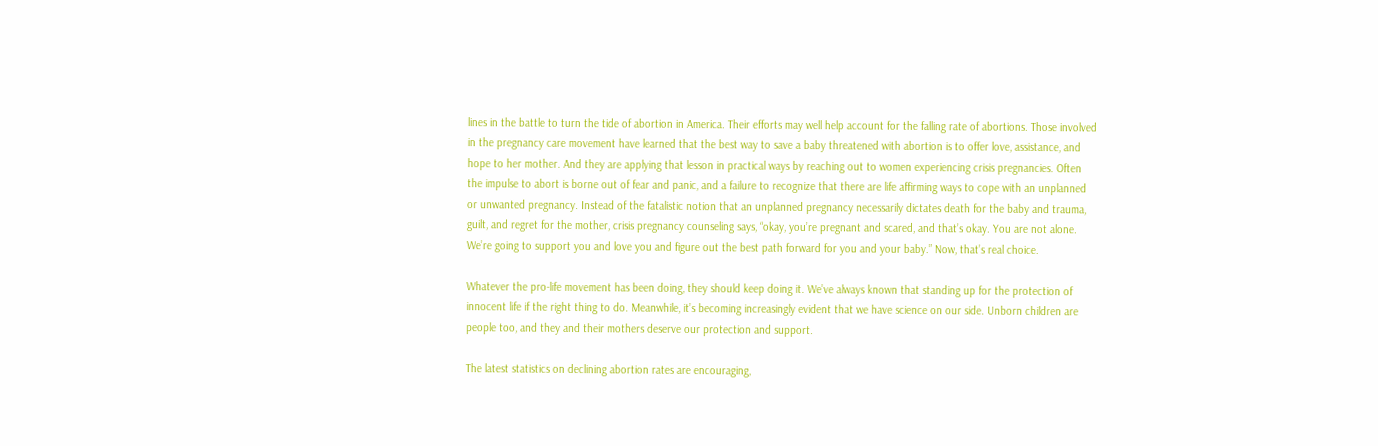lines in the battle to turn the tide of abortion in America. Their efforts may well help account for the falling rate of abortions. Those involved in the pregnancy care movement have learned that the best way to save a baby threatened with abortion is to offer love, assistance, and hope to her mother. And they are applying that lesson in practical ways by reaching out to women experiencing crisis pregnancies. Often the impulse to abort is borne out of fear and panic, and a failure to recognize that there are life affirming ways to cope with an unplanned or unwanted pregnancy. Instead of the fatalistic notion that an unplanned pregnancy necessarily dictates death for the baby and trauma, guilt, and regret for the mother, crisis pregnancy counseling says, “okay, you’re pregnant and scared, and that’s okay. You are not alone. We’re going to support you and love you and figure out the best path forward for you and your baby.” Now, that’s real choice.

Whatever the pro-life movement has been doing, they should keep doing it. We’ve always known that standing up for the protection of innocent life if the right thing to do. Meanwhile, it’s becoming increasingly evident that we have science on our side. Unborn children are people too, and they and their mothers deserve our protection and support.

The latest statistics on declining abortion rates are encouraging,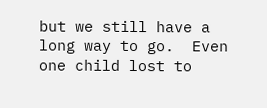but we still have a long way to go.  Even one child lost to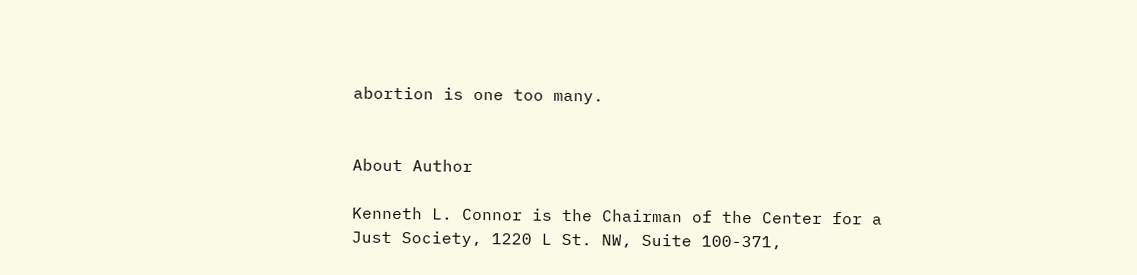abortion is one too many.


About Author

Kenneth L. Connor is the Chairman of the Center for a Just Society, 1220 L St. NW, Suite 100-371,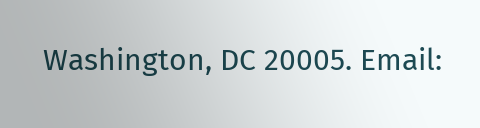Washington, DC 20005. Email: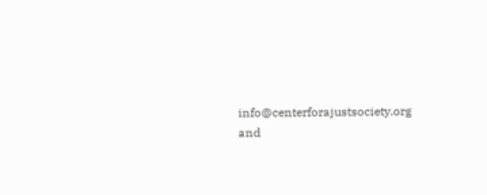info@centerforajustsociety.org and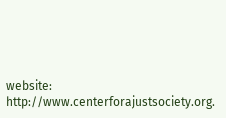website: http://www.centerforajustsociety.org.